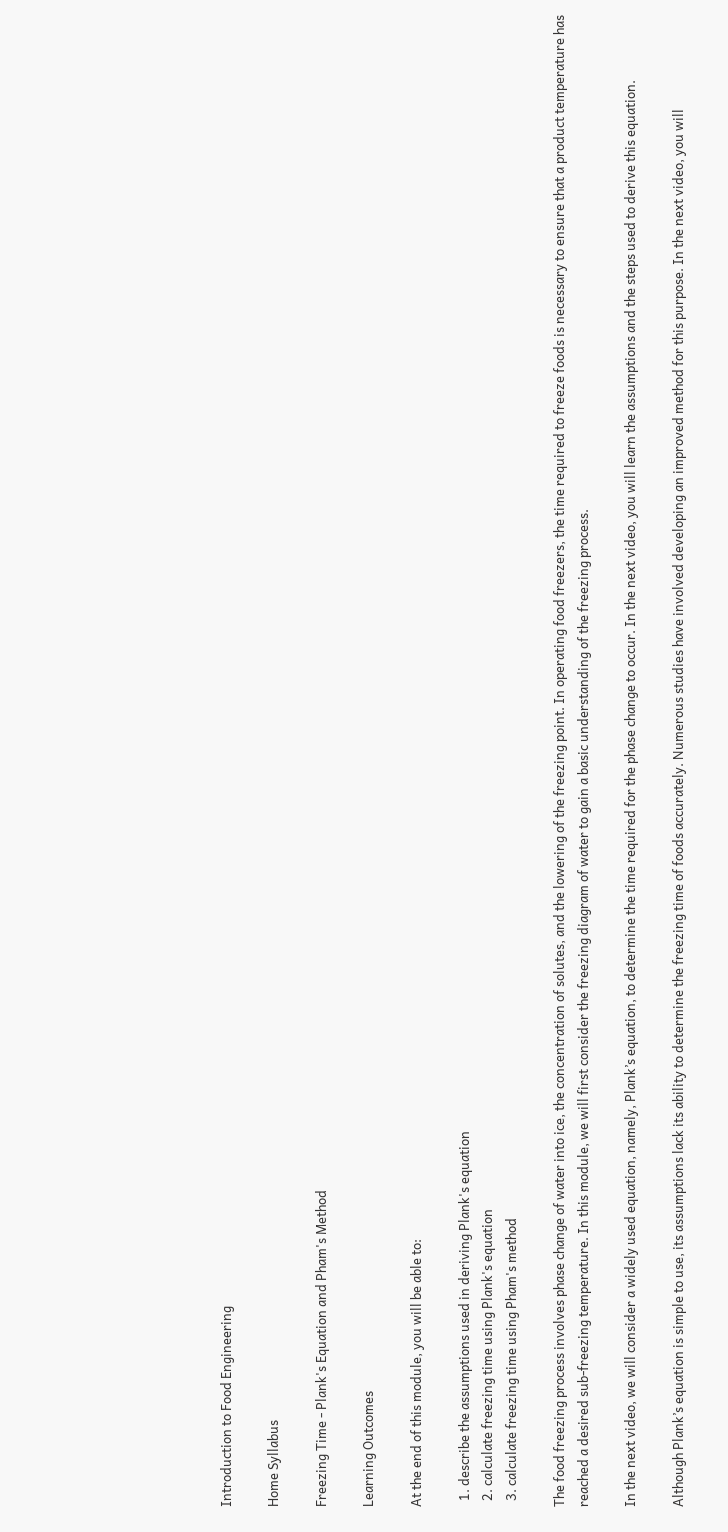Introduction to Food Engineering

Home Syllabus

Freezing Time - Plank's Equation and Pham's Method

Learning Outcomes

At the end of this module, you will be able to:

  1. describe the assumptions used in deriving Plank's equation
  2. calculate freezing time using Plank's equation
  3. calculate freezing time using Pham's method

The food freezing process involves phase change of water into ice, the concentration of solutes, and the lowering of the freezing point. In operating food freezers, the time required to freeze foods is necessary to ensure that a product temperature has reached a desired sub-freezing temperature. In this module, we will first consider the freezing diagram of water to gain a basic understanding of the freezing process.

In the next video, we will consider a widely used equation, namely, Plank’s equation, to determine the time required for the phase change to occur. In the next video, you will learn the assumptions and the steps used to derive this equation.

Although Plank’s equation is simple to use, its assumptions lack its ability to determine the freezing time of foods accurately. Numerous studies have involved developing an improved method for this purpose. In the next video, you will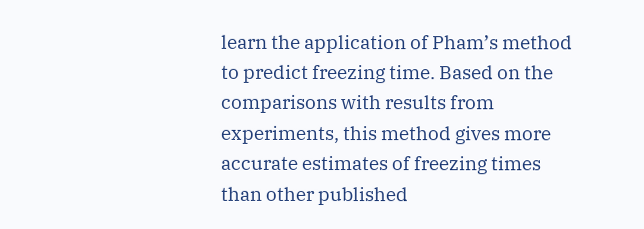learn the application of Pham’s method to predict freezing time. Based on the comparisons with results from experiments, this method gives more accurate estimates of freezing times than other published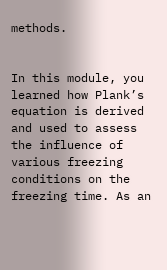methods.


In this module, you learned how Plank’s equation is derived and used to assess the influence of various freezing conditions on the freezing time. As an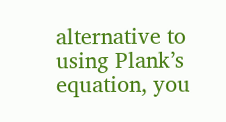alternative to using Plank’s equation, you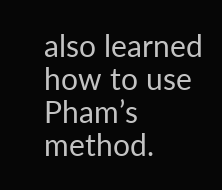also learned how to use Pham’s method.